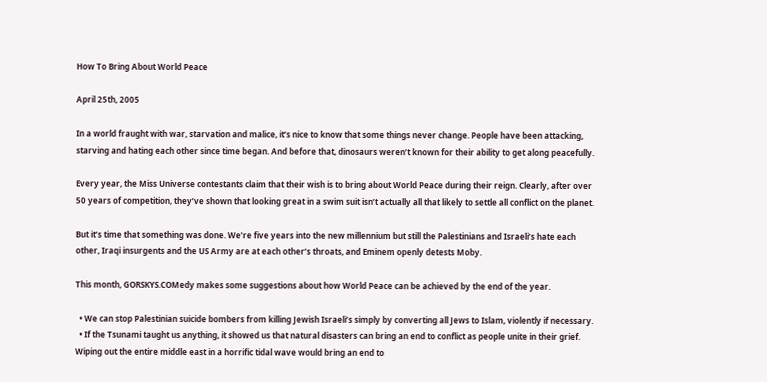How To Bring About World Peace

April 25th, 2005

In a world fraught with war, starvation and malice, it’s nice to know that some things never change. People have been attacking, starving and hating each other since time began. And before that, dinosaurs weren’t known for their ability to get along peacefully.

Every year, the Miss Universe contestants claim that their wish is to bring about World Peace during their reign. Clearly, after over 50 years of competition, they’ve shown that looking great in a swim suit isn’t actually all that likely to settle all conflict on the planet.

But it’s time that something was done. We’re five years into the new millennium but still the Palestinians and Israeli’s hate each other, Iraqi insurgents and the US Army are at each other’s throats, and Eminem openly detests Moby.

This month, GORSKYS.COMedy makes some suggestions about how World Peace can be achieved by the end of the year.

  • We can stop Palestinian suicide bombers from killing Jewish Israeli’s simply by converting all Jews to Islam, violently if necessary.
  • If the Tsunami taught us anything, it showed us that natural disasters can bring an end to conflict as people unite in their grief. Wiping out the entire middle east in a horrific tidal wave would bring an end to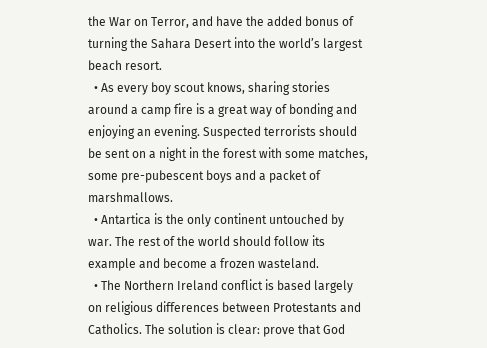the War on Terror, and have the added bonus of turning the Sahara Desert into the world’s largest beach resort.
  • As every boy scout knows, sharing stories around a camp fire is a great way of bonding and enjoying an evening. Suspected terrorists should be sent on a night in the forest with some matches, some pre-pubescent boys and a packet of marshmallows.
  • Antartica is the only continent untouched by war. The rest of the world should follow its example and become a frozen wasteland.
  • The Northern Ireland conflict is based largely on religious differences between Protestants and Catholics. The solution is clear: prove that God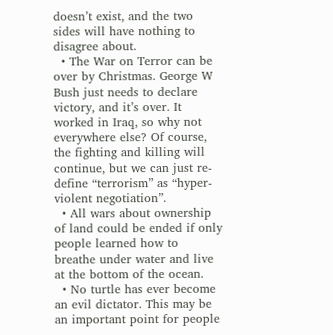doesn’t exist, and the two sides will have nothing to disagree about.
  • The War on Terror can be over by Christmas. George W Bush just needs to declare victory, and it’s over. It worked in Iraq, so why not everywhere else? Of course, the fighting and killing will continue, but we can just re-define “terrorism” as “hyper-violent negotiation”.
  • All wars about ownership of land could be ended if only people learned how to breathe under water and live at the bottom of the ocean.
  • No turtle has ever become an evil dictator. This may be an important point for people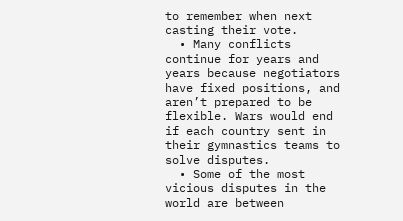to remember when next casting their vote.
  • Many conflicts continue for years and years because negotiators have fixed positions, and aren’t prepared to be flexible. Wars would end if each country sent in their gymnastics teams to solve disputes.
  • Some of the most vicious disputes in the world are between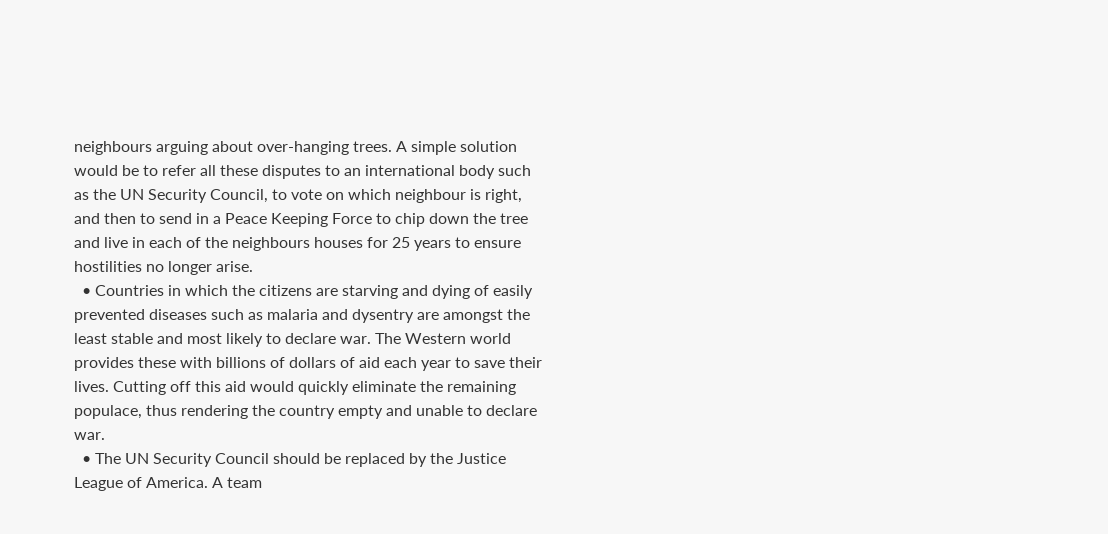neighbours arguing about over-hanging trees. A simple solution would be to refer all these disputes to an international body such as the UN Security Council, to vote on which neighbour is right, and then to send in a Peace Keeping Force to chip down the tree and live in each of the neighbours houses for 25 years to ensure hostilities no longer arise.
  • Countries in which the citizens are starving and dying of easily prevented diseases such as malaria and dysentry are amongst the least stable and most likely to declare war. The Western world provides these with billions of dollars of aid each year to save their lives. Cutting off this aid would quickly eliminate the remaining populace, thus rendering the country empty and unable to declare war.
  • The UN Security Council should be replaced by the Justice League of America. A team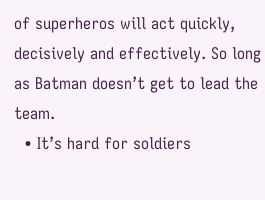of superheros will act quickly, decisively and effectively. So long as Batman doesn’t get to lead the team.
  • It’s hard for soldiers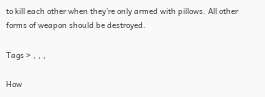to kill each other when they’re only armed with pillows. All other forms of weapon should be destroyed.

Tags > , , ,

How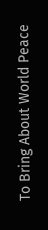To Bring About World Peace